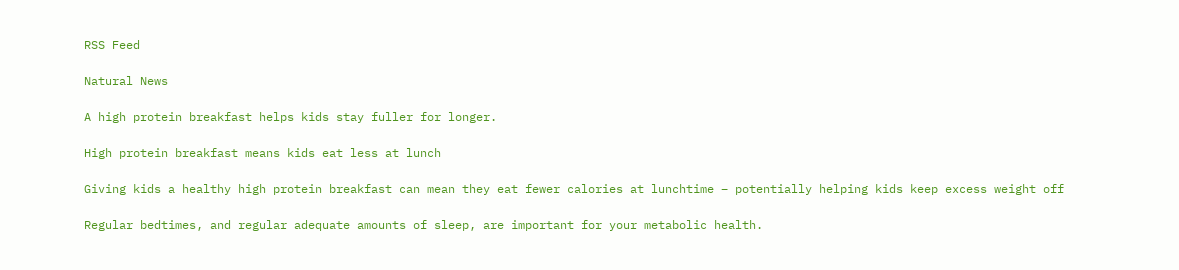RSS Feed

Natural News

A high protein breakfast helps kids stay fuller for longer.

High protein breakfast means kids eat less at lunch

Giving kids a healthy high protein breakfast can mean they eat fewer calories at lunchtime – potentially helping kids keep excess weight off

Regular bedtimes, and regular adequate amounts of sleep, are important for your metabolic health.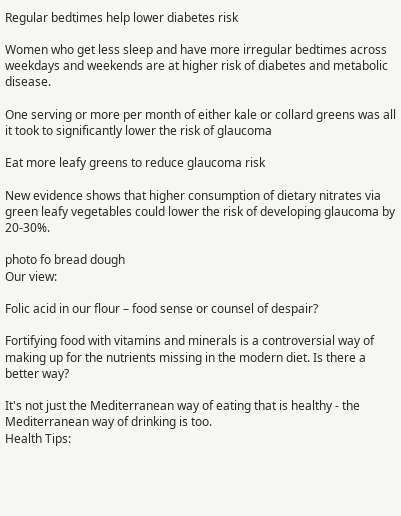Regular bedtimes help lower diabetes risk

Women who get less sleep and have more irregular bedtimes across weekdays and weekends are at higher risk of diabetes and metabolic disease.

One serving or more per month of either kale or collard greens was all it took to significantly lower the risk of glaucoma

Eat more leafy greens to reduce glaucoma risk

New evidence shows that higher consumption of dietary nitrates via green leafy vegetables could lower the risk of developing glaucoma by 20-30%.

photo fo bread dough
Our view:

Folic acid in our flour – food sense or counsel of despair?

Fortifying food with vitamins and minerals is a controversial way of making up for the nutrients missing in the modern diet. Is there a better way?

It's not just the Mediterranean way of eating that is healthy - the Mediterranean way of drinking is too.
Health Tips: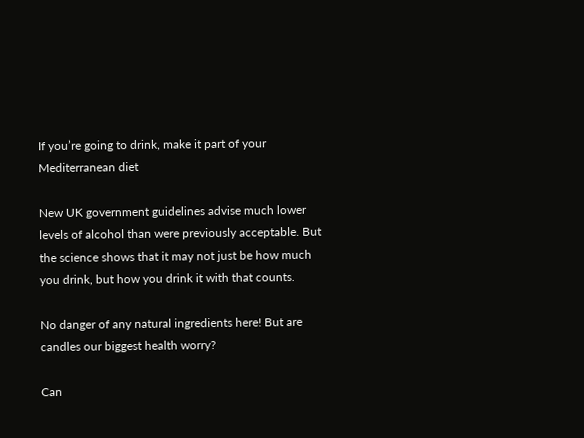If you’re going to drink, make it part of your Mediterranean diet

New UK government guidelines advise much lower levels of alcohol than were previously acceptable. But the science shows that it may not just be how much you drink, but how you drink it with that counts.

No danger of any natural ingredients here! But are candles our biggest health worry?

Can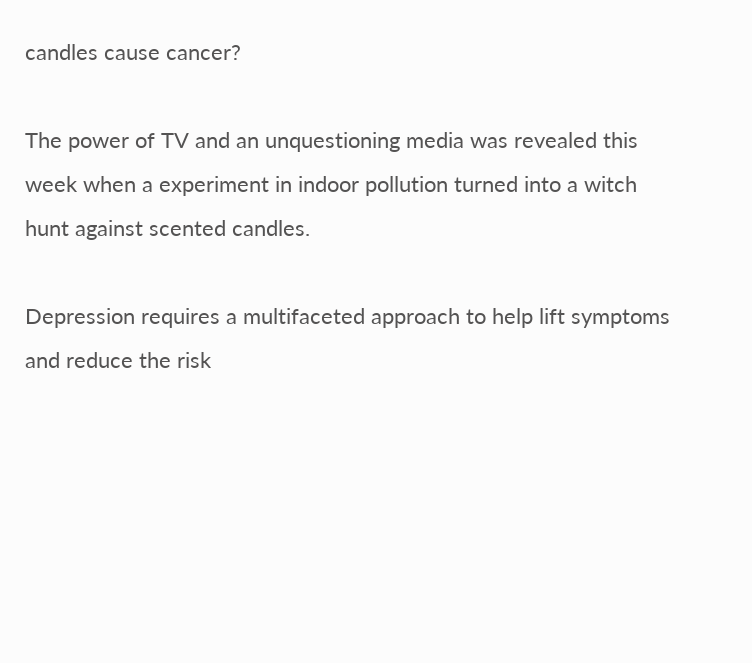candles cause cancer?

The power of TV and an unquestioning media was revealed this week when a experiment in indoor pollution turned into a witch hunt against scented candles.

Depression requires a multifaceted approach to help lift symptoms and reduce the risk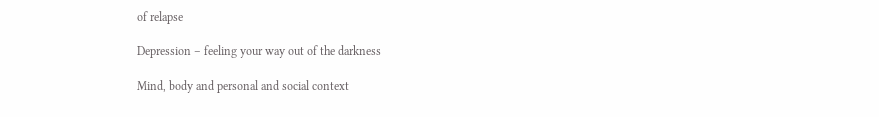of relapse

Depression – feeling your way out of the darkness

Mind, body and personal and social context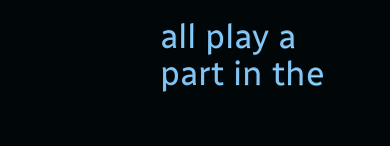all play a part in the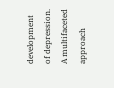development of depression. A multifaceted approach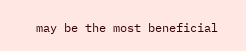may be the most beneficial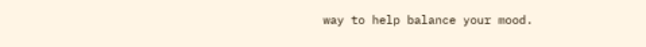way to help balance your mood.